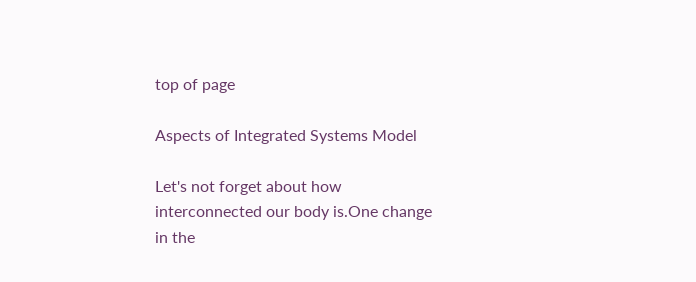top of page

Aspects of Integrated Systems Model

Let's not forget about how interconnected our body is.One change in the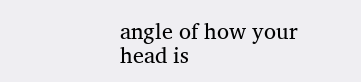angle of how your head is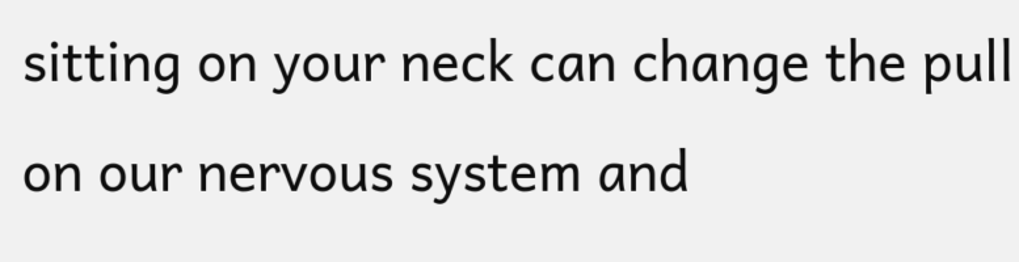sitting on your neck can change the pull on our nervous system and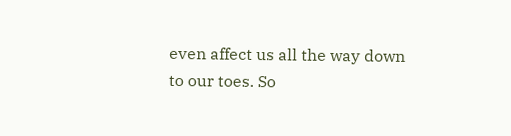even affect us all the way down to our toes. So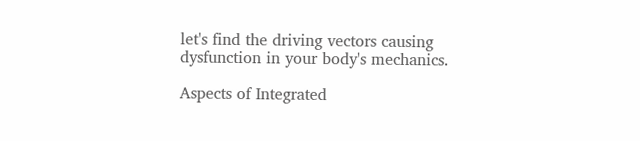let's find the driving vectors causing dysfunction in your body's mechanics.

Aspects of Integrated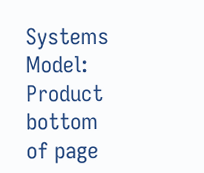Systems Model: Product
bottom of page